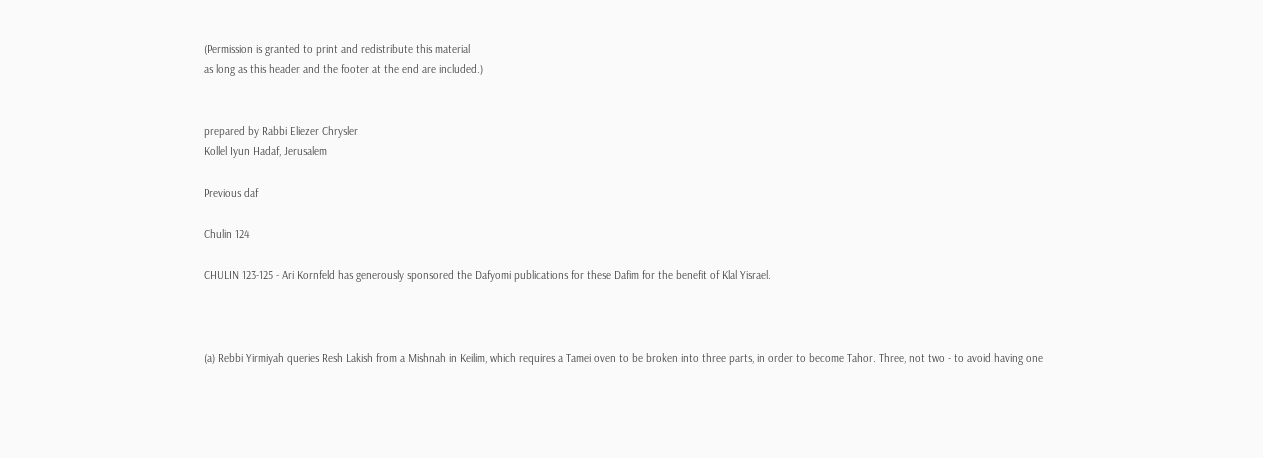(Permission is granted to print and redistribute this material
as long as this header and the footer at the end are included.)


prepared by Rabbi Eliezer Chrysler
Kollel Iyun Hadaf, Jerusalem

Previous daf

Chulin 124

CHULIN 123-125 - Ari Kornfeld has generously sponsored the Dafyomi publications for these Dafim for the benefit of Klal Yisrael.



(a) Rebbi Yirmiyah queries Resh Lakish from a Mishnah in Keilim, which requires a Tamei oven to be broken into three parts, in order to become Tahor. Three, not two - to avoid having one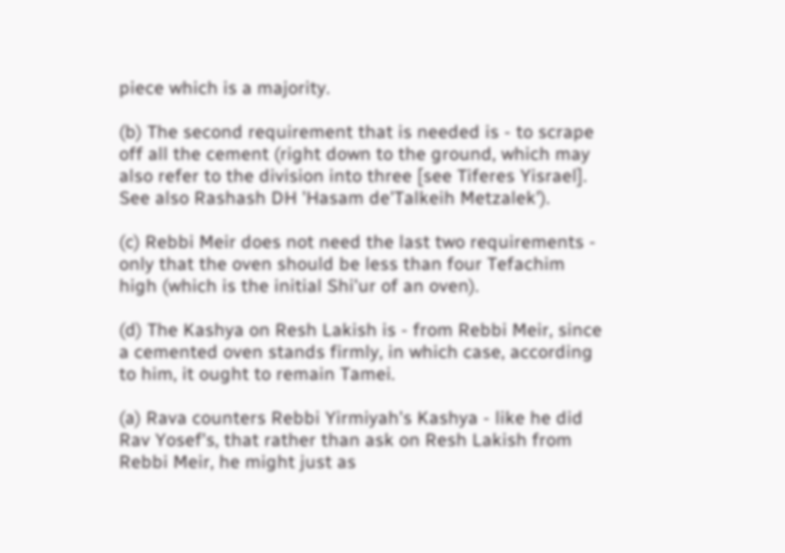piece which is a majority.

(b) The second requirement that is needed is - to scrape off all the cement (right down to the ground, which may also refer to the division into three [see Tiferes Yisrael]. See also Rashash DH 'Hasam de'Talkeih Metzalek').

(c) Rebbi Meir does not need the last two requirements - only that the oven should be less than four Tefachim high (which is the initial Shi'ur of an oven).

(d) The Kashya on Resh Lakish is - from Rebbi Meir, since a cemented oven stands firmly, in which case, according to him, it ought to remain Tamei.

(a) Rava counters Rebbi Yirmiyah's Kashya - like he did Rav Yosef's, that rather than ask on Resh Lakish from Rebbi Meir, he might just as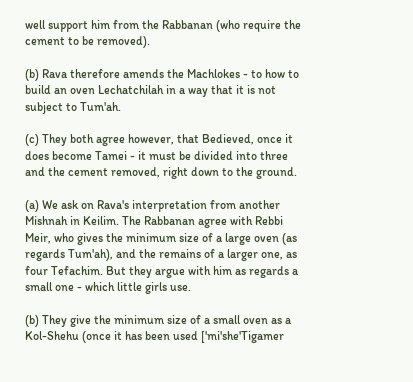well support him from the Rabbanan (who require the cement to be removed).

(b) Rava therefore amends the Machlokes - to how to build an oven Lechatchilah in a way that it is not subject to Tum'ah.

(c) They both agree however, that Bedieved, once it does become Tamei - it must be divided into three and the cement removed, right down to the ground.

(a) We ask on Rava's interpretation from another Mishnah in Keilim. The Rabbanan agree with Rebbi Meir, who gives the minimum size of a large oven (as regards Tum'ah), and the remains of a larger one, as four Tefachim. But they argue with him as regards a small one - which little girls use.

(b) They give the minimum size of a small oven as a Kol-Shehu (once it has been used ['mi'she'Tigamer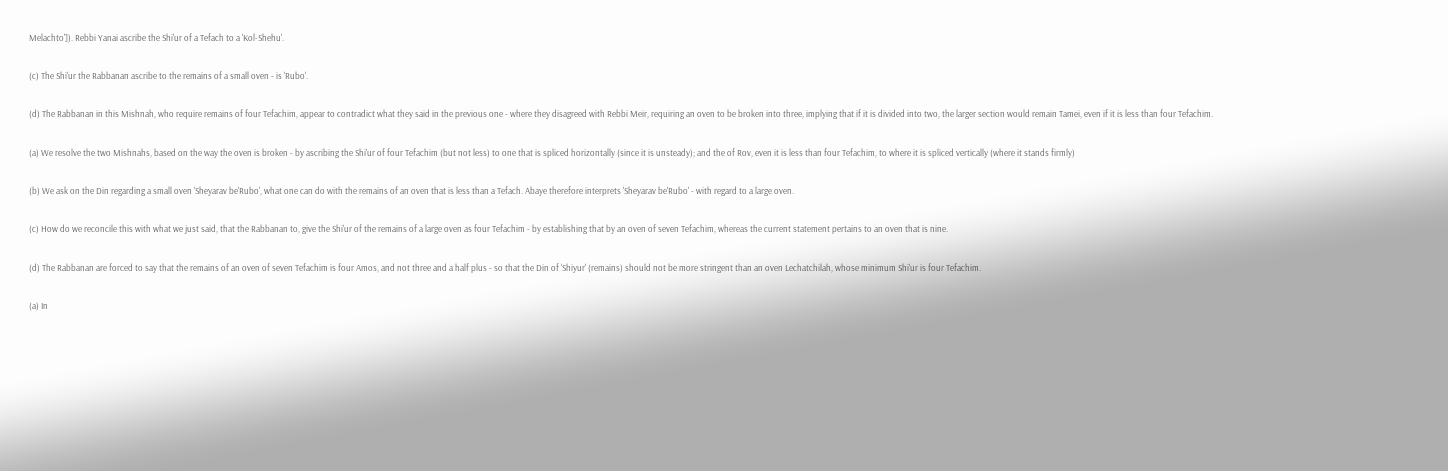Melachto']). Rebbi Yanai ascribe the Shi'ur of a Tefach to a 'Kol-Shehu'.

(c) The Shi'ur the Rabbanan ascribe to the remains of a small oven - is 'Rubo'.

(d) The Rabbanan in this Mishnah, who require remains of four Tefachim, appear to contradict what they said in the previous one - where they disagreed with Rebbi Meir, requiring an oven to be broken into three, implying that if it is divided into two, the larger section would remain Tamei, even if it is less than four Tefachim.

(a) We resolve the two Mishnahs, based on the way the oven is broken - by ascribing the Shi'ur of four Tefachim (but not less) to one that is spliced horizontally (since it is unsteady); and the of Rov, even it is less than four Tefachim, to where it is spliced vertically (where it stands firmly)

(b) We ask on the Din regarding a small oven 'Sheyarav be'Rubo', what one can do with the remains of an oven that is less than a Tefach. Abaye therefore interprets 'Sheyarav be'Rubo' - with regard to a large oven.

(c) How do we reconcile this with what we just said, that the Rabbanan to, give the Shi'ur of the remains of a large oven as four Tefachim - by establishing that by an oven of seven Tefachim, whereas the current statement pertains to an oven that is nine.

(d) The Rabbanan are forced to say that the remains of an oven of seven Tefachim is four Amos, and not three and a half plus - so that the Din of 'Shiyur' (remains) should not be more stringent than an oven Lechatchilah, whose minimum Shi'ur is four Tefachim.

(a) In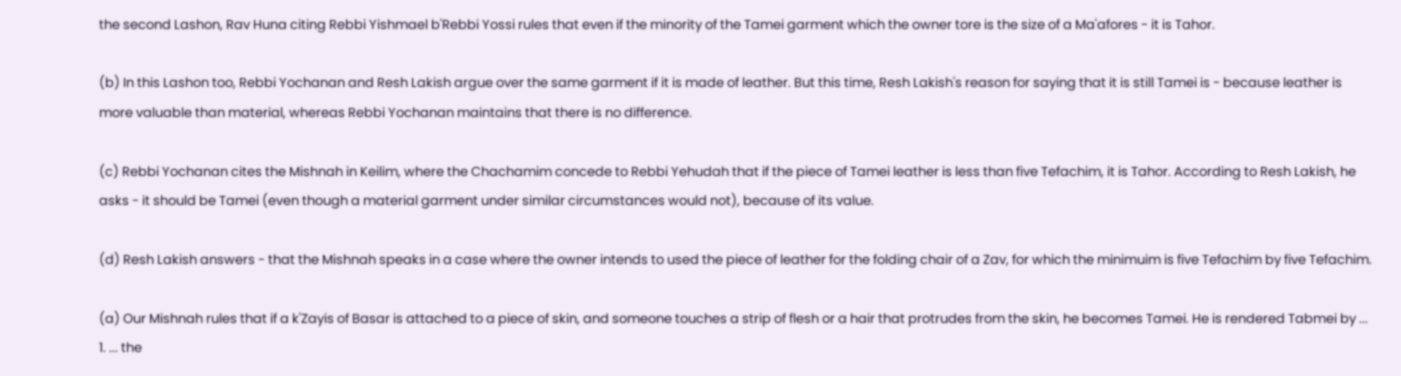the second Lashon, Rav Huna citing Rebbi Yishmael b'Rebbi Yossi rules that even if the minority of the Tamei garment which the owner tore is the size of a Ma'afores - it is Tahor.

(b) In this Lashon too, Rebbi Yochanan and Resh Lakish argue over the same garment if it is made of leather. But this time, Resh Lakish's reason for saying that it is still Tamei is - because leather is more valuable than material, whereas Rebbi Yochanan maintains that there is no difference.

(c) Rebbi Yochanan cites the Mishnah in Keilim, where the Chachamim concede to Rebbi Yehudah that if the piece of Tamei leather is less than five Tefachim, it is Tahor. According to Resh Lakish, he asks - it should be Tamei (even though a material garment under similar circumstances would not), because of its value.

(d) Resh Lakish answers - that the Mishnah speaks in a case where the owner intends to used the piece of leather for the folding chair of a Zav, for which the minimuim is five Tefachim by five Tefachim.

(a) Our Mishnah rules that if a k'Zayis of Basar is attached to a piece of skin, and someone touches a strip of flesh or a hair that protrudes from the skin, he becomes Tamei. He is rendered Tabmei by ...
1. ... the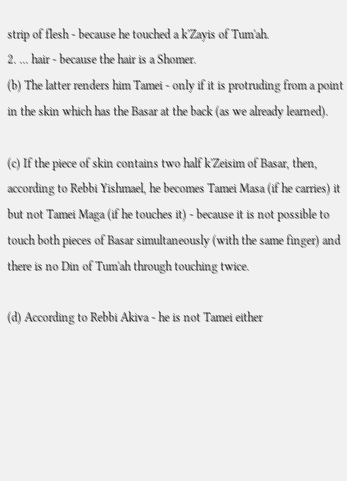strip of flesh - because he touched a k'Zayis of Tum'ah.
2. ... hair - because the hair is a Shomer.
(b) The latter renders him Tamei - only if it is protruding from a point in the skin which has the Basar at the back (as we already learned).

(c) If the piece of skin contains two half k'Zeisim of Basar, then, according to Rebbi Yishmael, he becomes Tamei Masa (if he carries) it but not Tamei Maga (if he touches it) - because it is not possible to touch both pieces of Basar simultaneously (with the same finger) and there is no Din of Tum'ah through touching twice.

(d) According to Rebbi Akiva - he is not Tamei either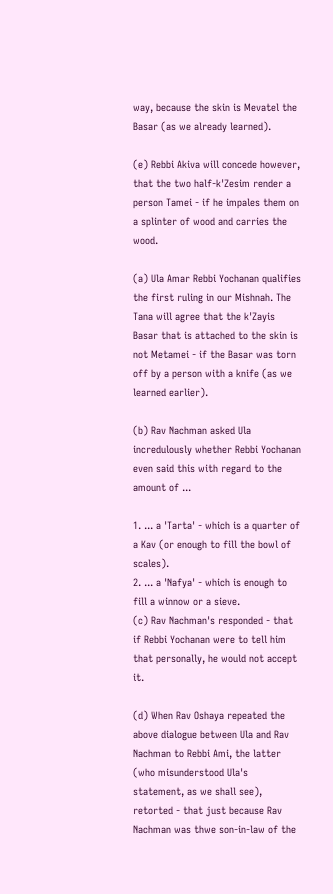way, because the skin is Mevatel the Basar (as we already learned).

(e) Rebbi Akiva will concede however, that the two half-k'Zesim render a person Tamei - if he impales them on a splinter of wood and carries the wood.

(a) Ula Amar Rebbi Yochanan qualifies the first ruling in our Mishnah. The Tana will agree that the k'Zayis Basar that is attached to the skin is not Metamei - if the Basar was torn off by a person with a knife (as we learned earlier).

(b) Rav Nachman asked Ula incredulously whether Rebbi Yochanan even said this with regard to the amount of ...

1. ... a 'Tarta' - which is a quarter of a Kav (or enough to fill the bowl of scales).
2. ... a 'Nafya' - which is enough to fill a winnow or a sieve.
(c) Rav Nachman's responded - that if Rebbi Yochanan were to tell him that personally, he would not accept it.

(d) When Rav Oshaya repeated the above dialogue between Ula and Rav Nachman to Rebbi Ami, the latter (who misunderstood Ula's statement, as we shall see), retorted - that just because Rav Nachman was thwe son-in-law of the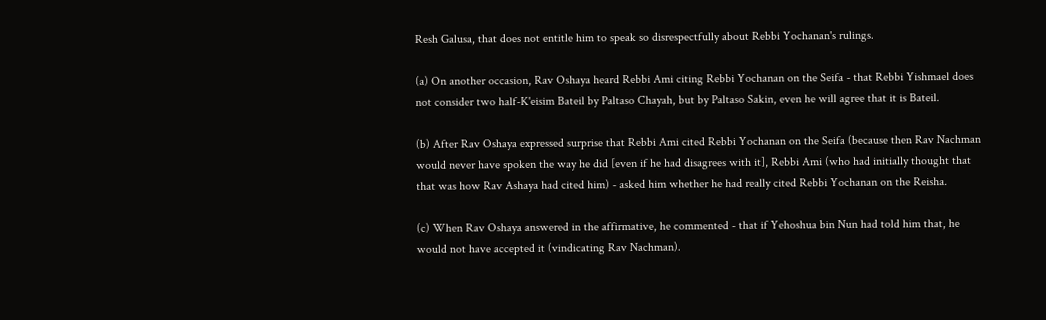Resh Galusa, that does not entitle him to speak so disrespectfully about Rebbi Yochanan's rulings.

(a) On another occasion, Rav Oshaya heard Rebbi Ami citing Rebbi Yochanan on the Seifa - that Rebbi Yishmael does not consider two half-K'eisim Bateil by Paltaso Chayah, but by Paltaso Sakin, even he will agree that it is Bateil.

(b) After Rav Oshaya expressed surprise that Rebbi Ami cited Rebbi Yochanan on the Seifa (because then Rav Nachman would never have spoken the way he did [even if he had disagrees with it], Rebbi Ami (who had initially thought that that was how Rav Ashaya had cited him) - asked him whether he had really cited Rebbi Yochanan on the Reisha.

(c) When Rav Oshaya answered in the affirmative, he commented - that if Yehoshua bin Nun had told him that, he would not have accepted it (vindicating Rav Nachman).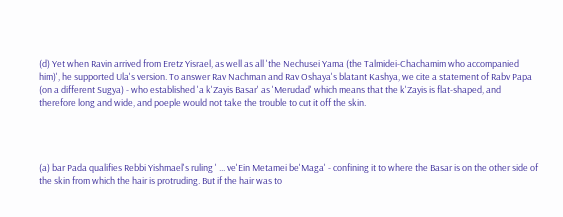(d) Yet when Ravin arrived from Eretz Yisrael, as well as all 'the Nechusei Yama (the Talmidei-Chachamim who accompanied him)', he supported Ula's version. To answer Rav Nachman and Rav Oshaya's blatant Kashya, we cite a statement of Rabv Papa (on a different Sugya) - who established 'a k'Zayis Basar' as 'Merudad' which means that the k'Zayis is flat-shaped, and therefore long and wide, and poeple would not take the trouble to cut it off the skin.




(a) bar Pada qualifies Rebbi Yishmael's ruling ' ... ve'Ein Metamei be'Maga' - confining it to where the Basar is on the other side of the skin from which the hair is protruding. But if the hair was to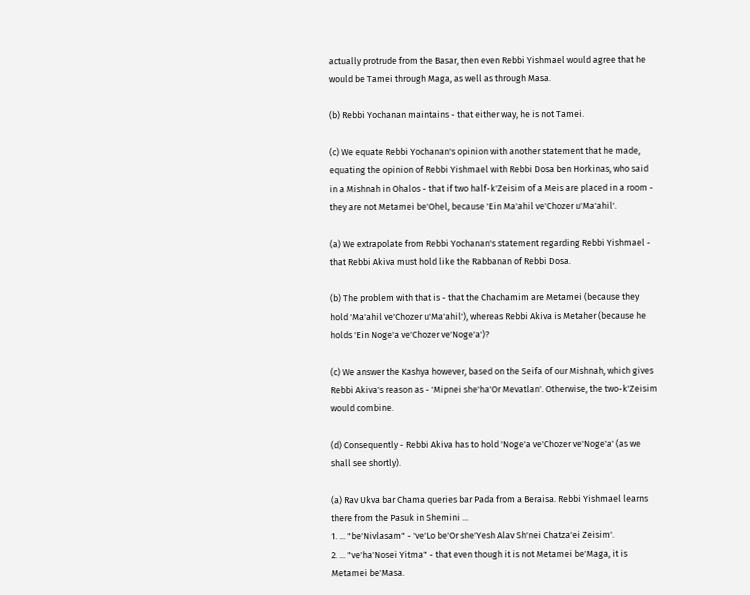actually protrude from the Basar, then even Rebbi Yishmael would agree that he would be Tamei through Maga, as well as through Masa.

(b) Rebbi Yochanan maintains - that either way, he is not Tamei.

(c) We equate Rebbi Yochanan's opinion with another statement that he made, equating the opinion of Rebbi Yishmael with Rebbi Dosa ben Horkinas, who said in a Mishnah in Ohalos - that if two half-k'Zeisim of a Meis are placed in a room - they are not Metamei be'Ohel, because 'Ein Ma'ahil ve'Chozer u'Ma'ahil'.

(a) We extrapolate from Rebbi Yochanan's statement regarding Rebbi Yishmael - that Rebbi Akiva must hold like the Rabbanan of Rebbi Dosa.

(b) The problem with that is - that the Chachamim are Metamei (because they hold 'Ma'ahil ve'Chozer u'Ma'ahil'), whereas Rebbi Akiva is Metaher (because he holds 'Ein Noge'a ve'Chozer ve'Noge'a')?

(c) We answer the Kashya however, based on the Seifa of our Mishnah, which gives Rebbi Akiva's reason as - 'Mipnei she'ha'Or Mevatlan'. Otherwise, the two-k'Zeisim would combine.

(d) Consequently - Rebbi Akiva has to hold 'Noge'a ve'Chozer ve'Noge'a' (as we shall see shortly).

(a) Rav Ukva bar Chama queries bar Pada from a Beraisa. Rebbi Yishmael learns there from the Pasuk in Shemini ...
1. ... "be'Nivlasam" - 've'Lo be'Or she'Yesh Alav Sh'nei Chatza'ei Zeisim'.
2. ... "ve'ha'Nosei Yitma" - that even though it is not Metamei be'Maga, it is Metamei be'Masa.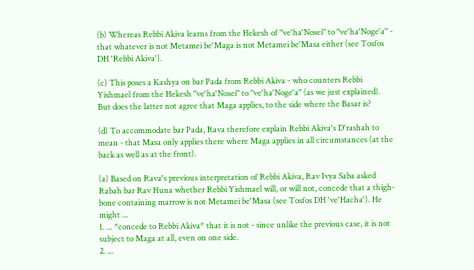(b) Whereas Rebbi Akiva learns from the Hekesh of "ve'ha'Nosei" to "ve'ha'Noge'a" - that whatever is not Metamei be'Maga is not Metamei be'Masa either (see Tosfos DH 'Rebbi Akiva').

(c) This poses a Kashya on bar Pada from Rebbi Akiva - who counters Rebbi Yishmael from the Hekesh "ve'ha'Nosei" to "ve'ha'Noge'a" (as we just explained). But does the latter not agree that Maga applies, to the side where the Basar is?

(d) To accommodate bar Pada, Rava therefore explain Rebbi Akiva's D'rashah to mean - that Masa only applies there where Maga applies in all circumstances (at the back as well as at the front).

(a) Based on Rava's previous interpretation of Rebbi Akiva, Rav Ivya Saba asked Rabah bar Rav Huna whether Rebbi Yishmael will, or will not, concede that a thigh-bone containing marrow is not Metamei be'Masa (see Tosfos DH 've'Hacha'). He might ...
1. ... *concede to Rebbi Akiva* that it is not - since unlike the previous case, it is not subject to Maga at all, even on one side.
2. ...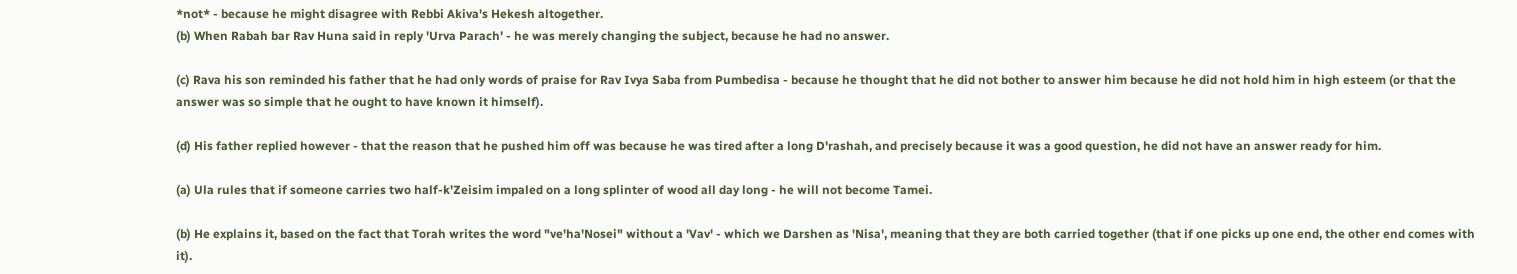*not* - because he might disagree with Rebbi Akiva's Hekesh altogether.
(b) When Rabah bar Rav Huna said in reply 'Urva Parach' - he was merely changing the subject, because he had no answer.

(c) Rava his son reminded his father that he had only words of praise for Rav Ivya Saba from Pumbedisa - because he thought that he did not bother to answer him because he did not hold him in high esteem (or that the answer was so simple that he ought to have known it himself).

(d) His father replied however - that the reason that he pushed him off was because he was tired after a long D'rashah, and precisely because it was a good question, he did not have an answer ready for him.

(a) Ula rules that if someone carries two half-k'Zeisim impaled on a long splinter of wood all day long - he will not become Tamei.

(b) He explains it, based on the fact that Torah writes the word "ve'ha'Nosei" without a 'Vav' - which we Darshen as 'Nisa', meaning that they are both carried together (that if one picks up one end, the other end comes with it).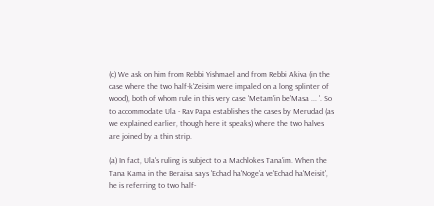(c) We ask on him from Rebbi Yishmael and from Rebbi Akiva (in the case where the two half-k'Zeisim were impaled on a long splinter of wood), both of whom rule in this very case 'Metam'in be'Masa ... '. So to accommodate Ula - Rav Papa establishes the cases by Merudad (as we explained earlier, though here it speaks) where the two halves are joined by a thin strip.

(a) In fact, Ula's ruling is subject to a Machlokes Tana'im. When the Tana Kama in the Beraisa says 'Echad ha'Noge'a ve'Echad ha'Meisit', he is referring to two half-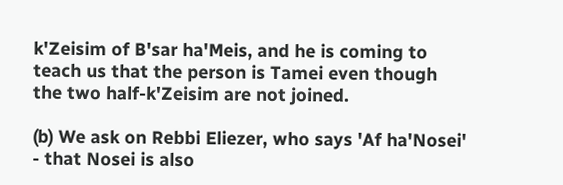k'Zeisim of B'sar ha'Meis, and he is coming to teach us that the person is Tamei even though the two half-k'Zeisim are not joined.

(b) We ask on Rebbi Eliezer, who says 'Af ha'Nosei' - that Nosei is also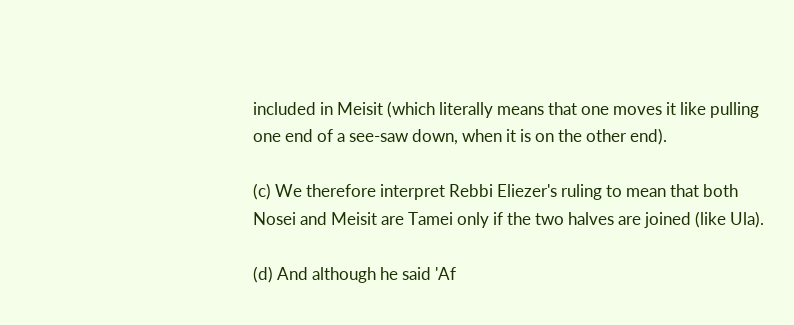included in Meisit (which literally means that one moves it like pulling one end of a see-saw down, when it is on the other end).

(c) We therefore interpret Rebbi Eliezer's ruling to mean that both Nosei and Meisit are Tamei only if the two halves are joined (like Ula).

(d) And although he said 'Af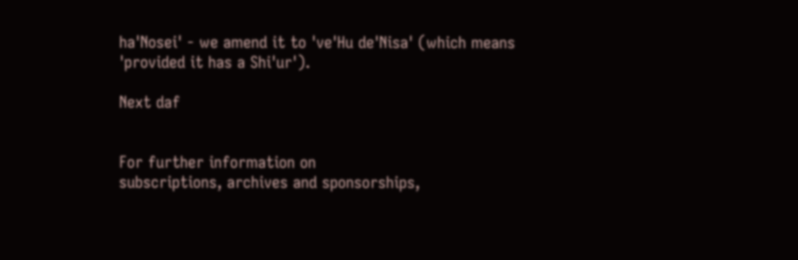ha'Nosei' - we amend it to 've'Hu de'Nisa' (which means 'provided it has a Shi'ur').

Next daf


For further information on
subscriptions, archives and sponsorships,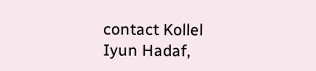contact Kollel Iyun Hadaf,